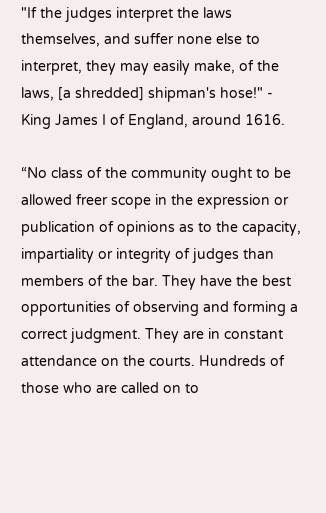"If the judges interpret the laws themselves, and suffer none else to interpret, they may easily make, of the laws, [a shredded] shipman's hose!" - King James I of England, around 1616.

“No class of the community ought to be allowed freer scope in the expression or publication of opinions as to the capacity, impartiality or integrity of judges than members of the bar. They have the best opportunities of observing and forming a correct judgment. They are in constant attendance on the courts. Hundreds of those who are called on to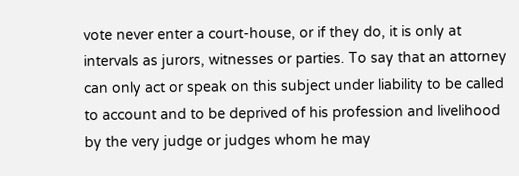vote never enter a court-house, or if they do, it is only at intervals as jurors, witnesses or parties. To say that an attorney can only act or speak on this subject under liability to be called to account and to be deprived of his profession and livelihood by the very judge or judges whom he may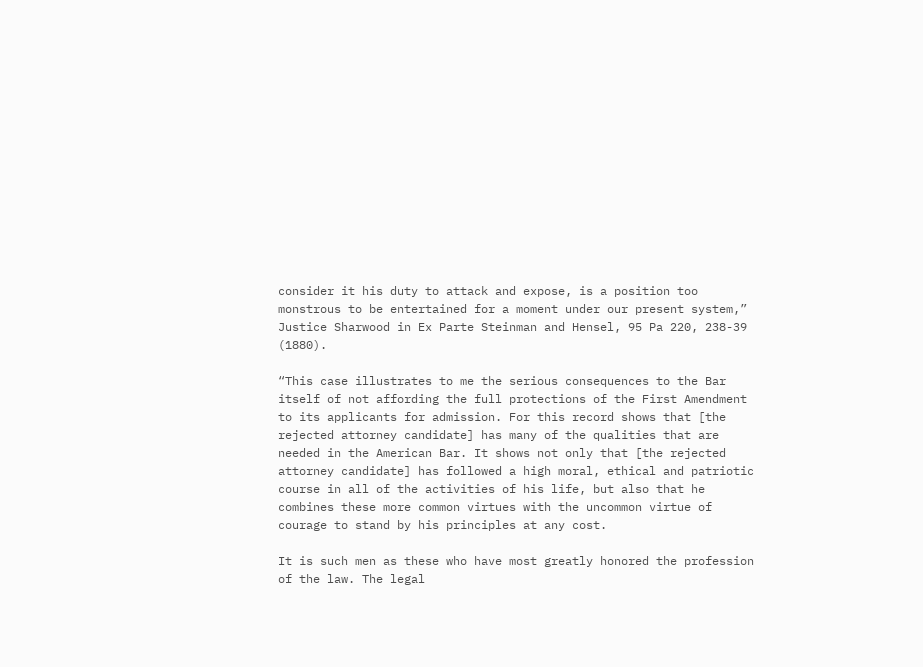consider it his duty to attack and expose, is a position too monstrous to be entertained for a moment under our present system,” Justice Sharwood in Ex Parte Steinman and Hensel, 95 Pa 220, 238-39 (1880).

“This case illustrates to me the serious consequences to the Bar itself of not affording the full protections of the First Amendment to its applicants for admission. For this record shows that [the rejected attorney candidate] has many of the qualities that are needed in the American Bar. It shows not only that [the rejected attorney candidate] has followed a high moral, ethical and patriotic course in all of the activities of his life, but also that he combines these more common virtues with the uncommon virtue of courage to stand by his principles at any cost.

It is such men as these who have most greatly honored the profession of the law. The legal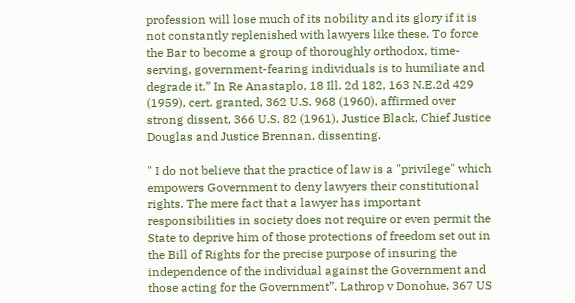profession will lose much of its nobility and its glory if it is not constantly replenished with lawyers like these. To force the Bar to become a group of thoroughly orthodox, time-serving, government-fearing individuals is to humiliate and degrade it.” In Re Anastaplo, 18 Ill. 2d 182, 163 N.E.2d 429 (1959), cert. granted, 362 U.S. 968 (1960), affirmed over strong dissent, 366 U.S. 82 (1961), Justice Black, Chief Justice Douglas and Justice Brennan, dissenting.

" I do not believe that the practice of law is a "privilege" which empowers Government to deny lawyers their constitutional rights. The mere fact that a lawyer has important responsibilities in society does not require or even permit the State to deprive him of those protections of freedom set out in the Bill of Rights for the precise purpose of insuring the independence of the individual against the Government and those acting for the Government”. Lathrop v Donohue, 367 US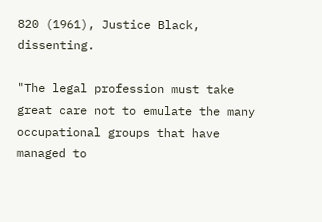820 (1961), Justice Black, dissenting.

"The legal profession must take great care not to emulate the many occupational groups that have managed to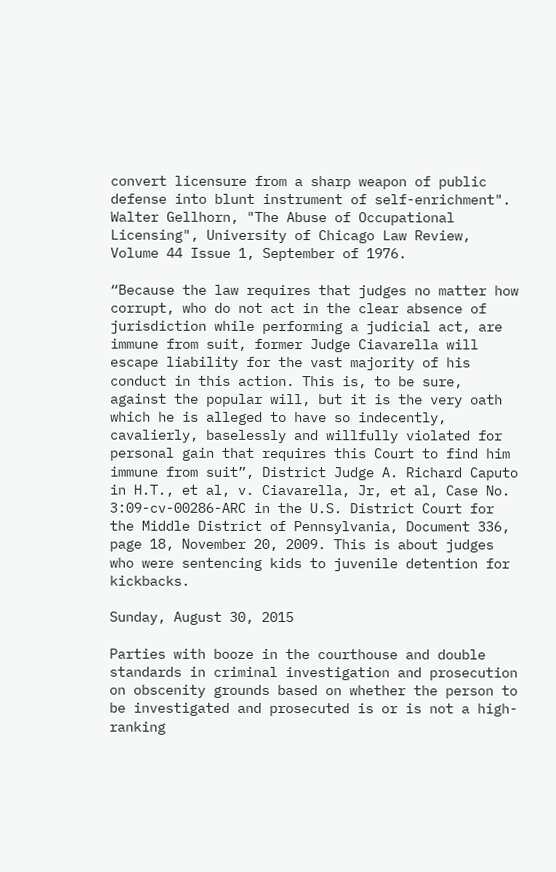convert licensure from a sharp weapon of public defense into blunt instrument of self-enrichment". Walter Gellhorn, "The Abuse of Occupational Licensing", University of Chicago Law Review, Volume 44 Issue 1, September of 1976.

“Because the law requires that judges no matter how corrupt, who do not act in the clear absence of jurisdiction while performing a judicial act, are immune from suit, former Judge Ciavarella will escape liability for the vast majority of his conduct in this action. This is, to be sure, against the popular will, but it is the very oath which he is alleged to have so indecently, cavalierly, baselessly and willfully violated for personal gain that requires this Court to find him immune from suit”, District Judge A. Richard Caputo in H.T., et al, v. Ciavarella, Jr, et al, Case No. 3:09-cv-00286-ARC in the U.S. District Court for the Middle District of Pennsylvania, Document 336, page 18, November 20, 2009. This is about judges who were sentencing kids to juvenile detention for kickbacks.

Sunday, August 30, 2015

Parties with booze in the courthouse and double standards in criminal investigation and prosecution on obscenity grounds based on whether the person to be investigated and prosecuted is or is not a high-ranking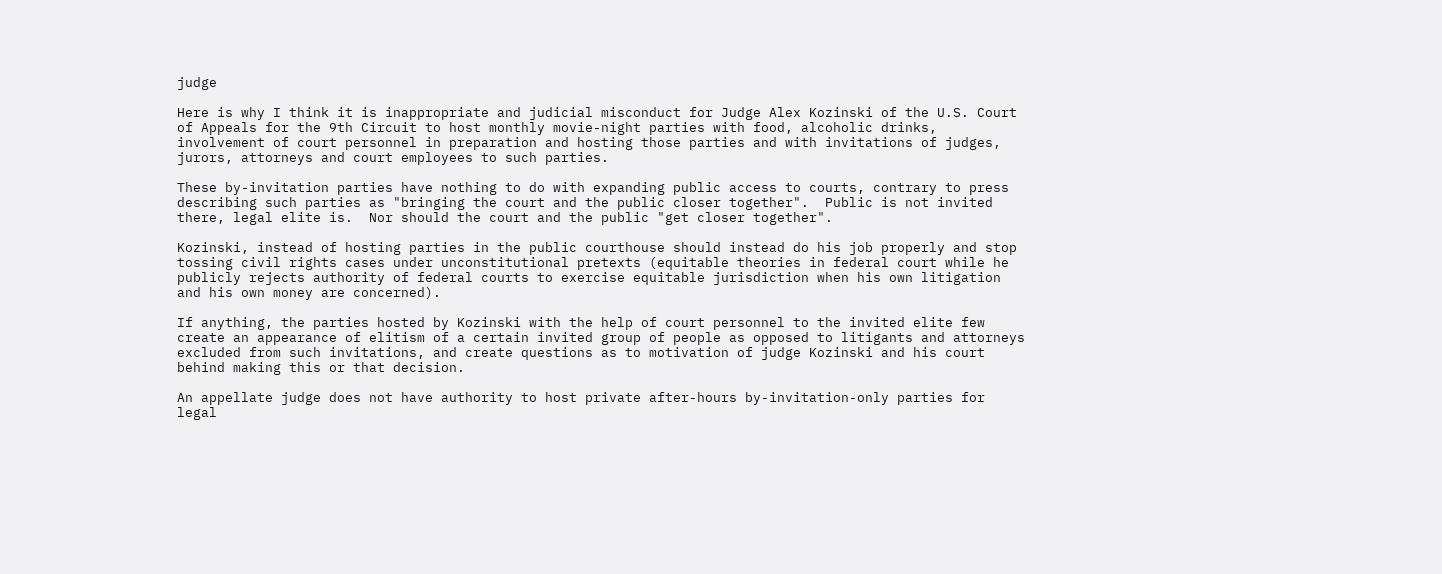judge

Here is why I think it is inappropriate and judicial misconduct for Judge Alex Kozinski of the U.S. Court of Appeals for the 9th Circuit to host monthly movie-night parties with food, alcoholic drinks, involvement of court personnel in preparation and hosting those parties and with invitations of judges, jurors, attorneys and court employees to such parties.

These by-invitation parties have nothing to do with expanding public access to courts, contrary to press describing such parties as "bringing the court and the public closer together".  Public is not invited there, legal elite is.  Nor should the court and the public "get closer together".

Kozinski, instead of hosting parties in the public courthouse should instead do his job properly and stop tossing civil rights cases under unconstitutional pretexts (equitable theories in federal court while he publicly rejects authority of federal courts to exercise equitable jurisdiction when his own litigation and his own money are concerned).

If anything, the parties hosted by Kozinski with the help of court personnel to the invited elite few create an appearance of elitism of a certain invited group of people as opposed to litigants and attorneys excluded from such invitations, and create questions as to motivation of judge Kozinski and his court behind making this or that decision.

An appellate judge does not have authority to host private after-hours by-invitation-only parties for legal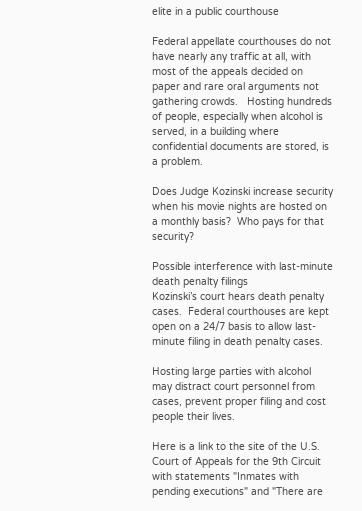elite in a public courthouse

Federal appellate courthouses do not have nearly any traffic at all, with most of the appeals decided on paper and rare oral arguments not gathering crowds.   Hosting hundreds of people, especially when alcohol is served, in a building where confidential documents are stored, is a problem.

Does Judge Kozinski increase security when his movie nights are hosted on a monthly basis?  Who pays for that security?

Possible interference with last-minute death penalty filings
Kozinski’s court hears death penalty cases.  Federal courthouses are kept open on a 24/7 basis to allow last-minute filing in death penalty cases.

Hosting large parties with alcohol may distract court personnel from cases, prevent proper filing and cost people their lives.

Here is a link to the site of the U.S. Court of Appeals for the 9th Circuit with statements "Inmates with pending executions" and "There are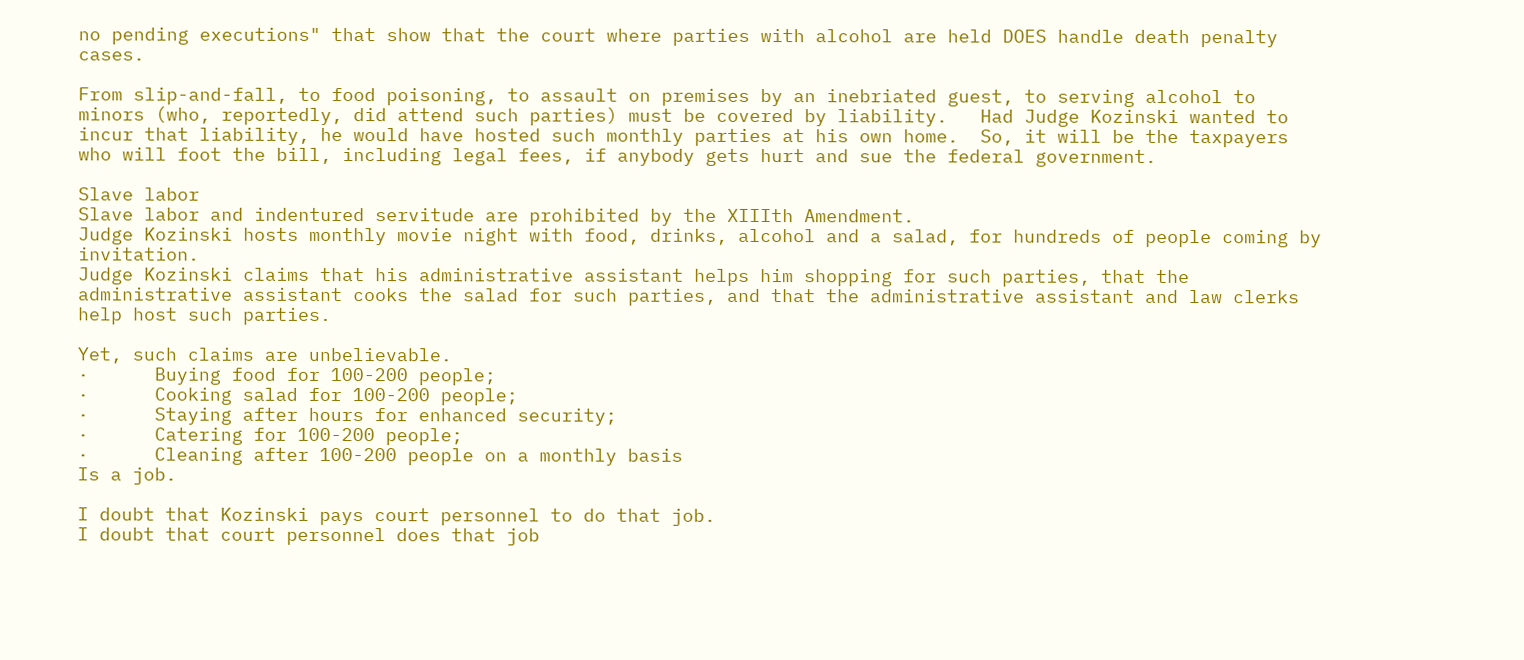no pending executions" that show that the court where parties with alcohol are held DOES handle death penalty cases.

From slip-and-fall, to food poisoning, to assault on premises by an inebriated guest, to serving alcohol to minors (who, reportedly, did attend such parties) must be covered by liability.   Had Judge Kozinski wanted to incur that liability, he would have hosted such monthly parties at his own home.  So, it will be the taxpayers who will foot the bill, including legal fees, if anybody gets hurt and sue the federal government.

Slave labor
Slave labor and indentured servitude are prohibited by the XIIIth Amendment.
Judge Kozinski hosts monthly movie night with food, drinks, alcohol and a salad, for hundreds of people coming by invitation.
Judge Kozinski claims that his administrative assistant helps him shopping for such parties, that the administrative assistant cooks the salad for such parties, and that the administrative assistant and law clerks help host such parties.

Yet, such claims are unbelievable.
·      Buying food for 100-200 people;
·      Cooking salad for 100-200 people;
·      Staying after hours for enhanced security;
·      Catering for 100-200 people;
·      Cleaning after 100-200 people on a monthly basis
Is a job.

I doubt that Kozinski pays court personnel to do that job.
I doubt that court personnel does that job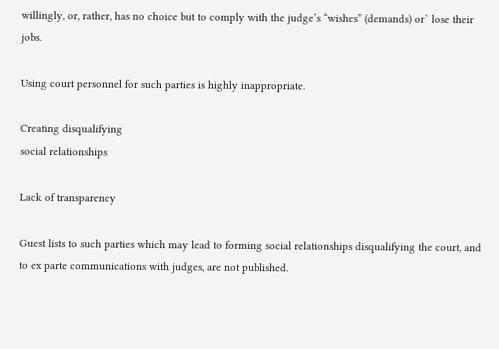willingly, or, rather, has no choice but to comply with the judge’s “wishes” (demands) or` lose their jobs.

Using court personnel for such parties is highly inappropriate.

Creating disqualifying
social relationships

Lack of transparency

Guest lists to such parties which may lead to forming social relationships disqualifying the court, and to ex parte communications with judges, are not published.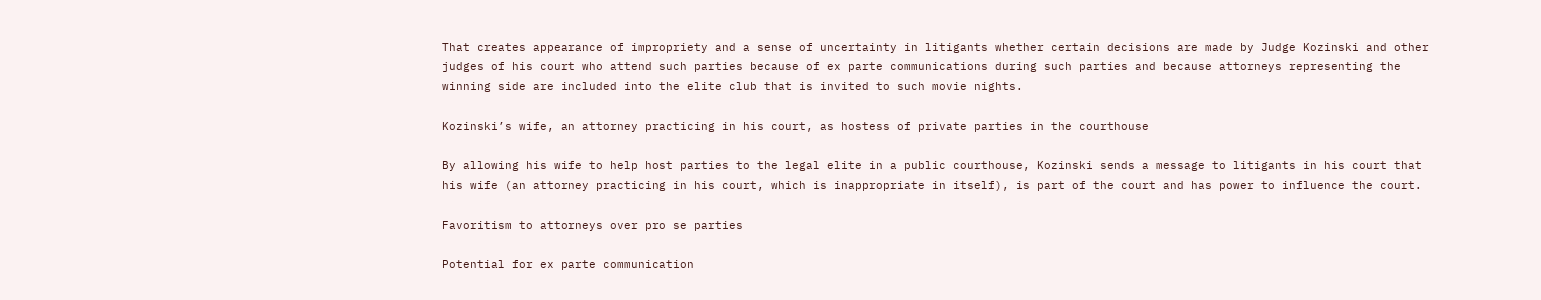That creates appearance of impropriety and a sense of uncertainty in litigants whether certain decisions are made by Judge Kozinski and other judges of his court who attend such parties because of ex parte communications during such parties and because attorneys representing the winning side are included into the elite club that is invited to such movie nights.

Kozinski’s wife, an attorney practicing in his court, as hostess of private parties in the courthouse

By allowing his wife to help host parties to the legal elite in a public courthouse, Kozinski sends a message to litigants in his court that his wife (an attorney practicing in his court, which is inappropriate in itself), is part of the court and has power to influence the court.

Favoritism to attorneys over pro se parties

Potential for ex parte communication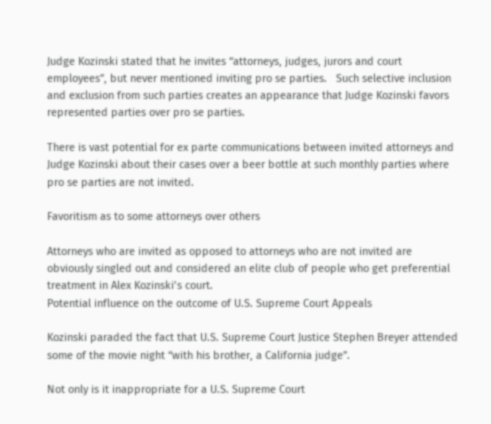Judge Kozinski stated that he invites “attorneys, judges, jurors and court employees”, but never mentioned inviting pro se parties.   Such selective inclusion and exclusion from such parties creates an appearance that Judge Kozinski favors represented parties over pro se parties.

There is vast potential for ex parte communications between invited attorneys and Judge Kozinski about their cases over a beer bottle at such monthly parties where pro se parties are not invited.

Favoritism as to some attorneys over others

Attorneys who are invited as opposed to attorneys who are not invited are obviously singled out and considered an elite club of people who get preferential treatment in Alex Kozinski’s court.
Potential influence on the outcome of U.S. Supreme Court Appeals

Kozinski paraded the fact that U.S. Supreme Court Justice Stephen Breyer attended some of the movie night “with his brother, a California judge”.

Not only is it inappropriate for a U.S. Supreme Court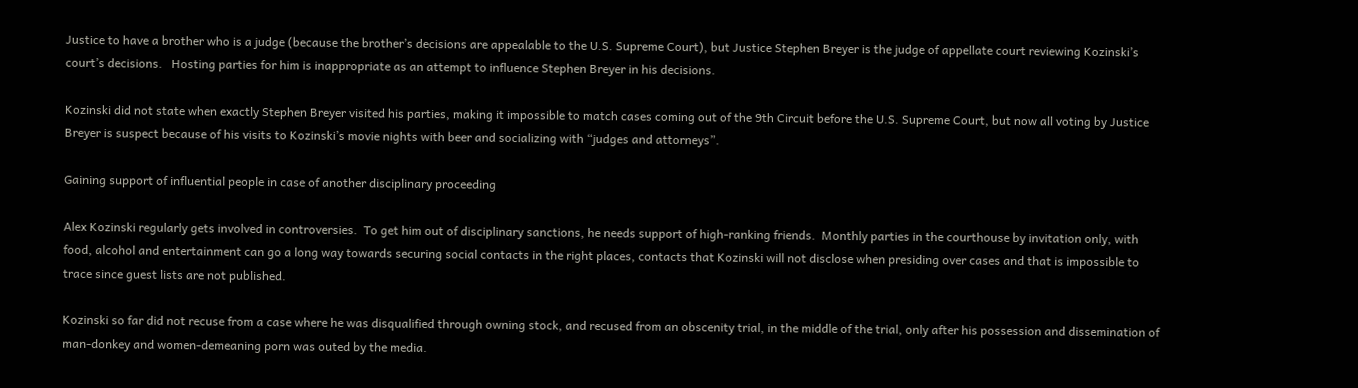Justice to have a brother who is a judge (because the brother’s decisions are appealable to the U.S. Supreme Court), but Justice Stephen Breyer is the judge of appellate court reviewing Kozinski’s court’s decisions.   Hosting parties for him is inappropriate as an attempt to influence Stephen Breyer in his decisions.

Kozinski did not state when exactly Stephen Breyer visited his parties, making it impossible to match cases coming out of the 9th Circuit before the U.S. Supreme Court, but now all voting by Justice Breyer is suspect because of his visits to Kozinski’s movie nights with beer and socializing with “judges and attorneys”.

Gaining support of influential people in case of another disciplinary proceeding

Alex Kozinski regularly gets involved in controversies.  To get him out of disciplinary sanctions, he needs support of high-ranking friends.  Monthly parties in the courthouse by invitation only, with food, alcohol and entertainment can go a long way towards securing social contacts in the right places, contacts that Kozinski will not disclose when presiding over cases and that is impossible to trace since guest lists are not published.

Kozinski so far did not recuse from a case where he was disqualified through owning stock, and recused from an obscenity trial, in the middle of the trial, only after his possession and dissemination of man-donkey and women-demeaning porn was outed by the media.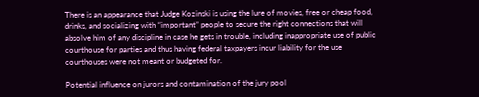There is an appearance that Judge Kozinski is using the lure of movies, free or cheap food, drinks, and socializing with “important” people to secure the right connections that will absolve him of any discipline in case he gets in trouble, including inappropriate use of public courthouse for parties and thus having federal taxpayers incur liability for the use courthouses were not meant or budgeted for.

Potential influence on jurors and contamination of the jury pool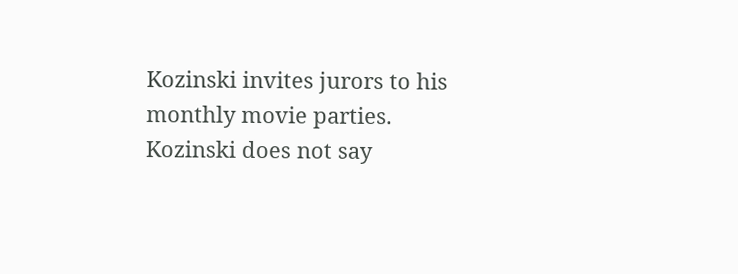Kozinski invites jurors to his monthly movie parties.  Kozinski does not say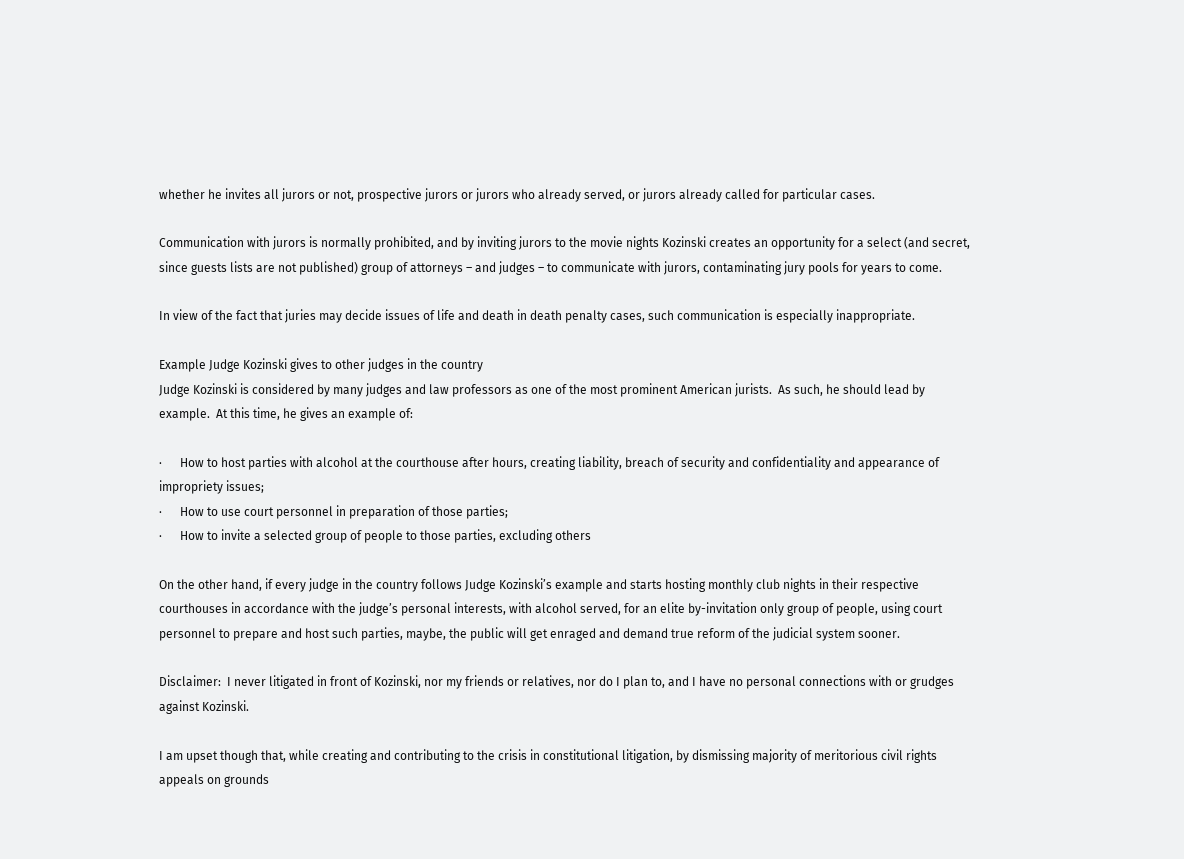whether he invites all jurors or not, prospective jurors or jurors who already served, or jurors already called for particular cases.

Communication with jurors is normally prohibited, and by inviting jurors to the movie nights Kozinski creates an opportunity for a select (and secret, since guests lists are not published) group of attorneys – and judges – to communicate with jurors, contaminating jury pools for years to come.

In view of the fact that juries may decide issues of life and death in death penalty cases, such communication is especially inappropriate.

Example Judge Kozinski gives to other judges in the country
Judge Kozinski is considered by many judges and law professors as one of the most prominent American jurists.  As such, he should lead by example.  At this time, he gives an example of:

·      How to host parties with alcohol at the courthouse after hours, creating liability, breach of security and confidentiality and appearance of impropriety issues;
·      How to use court personnel in preparation of those parties;
·      How to invite a selected group of people to those parties, excluding others

On the other hand, if every judge in the country follows Judge Kozinski’s example and starts hosting monthly club nights in their respective courthouses in accordance with the judge’s personal interests, with alcohol served, for an elite by-invitation only group of people, using court personnel to prepare and host such parties, maybe, the public will get enraged and demand true reform of the judicial system sooner.

Disclaimer:  I never litigated in front of Kozinski, nor my friends or relatives, nor do I plan to, and I have no personal connections with or grudges against Kozinski.

I am upset though that, while creating and contributing to the crisis in constitutional litigation, by dismissing majority of meritorious civil rights appeals on grounds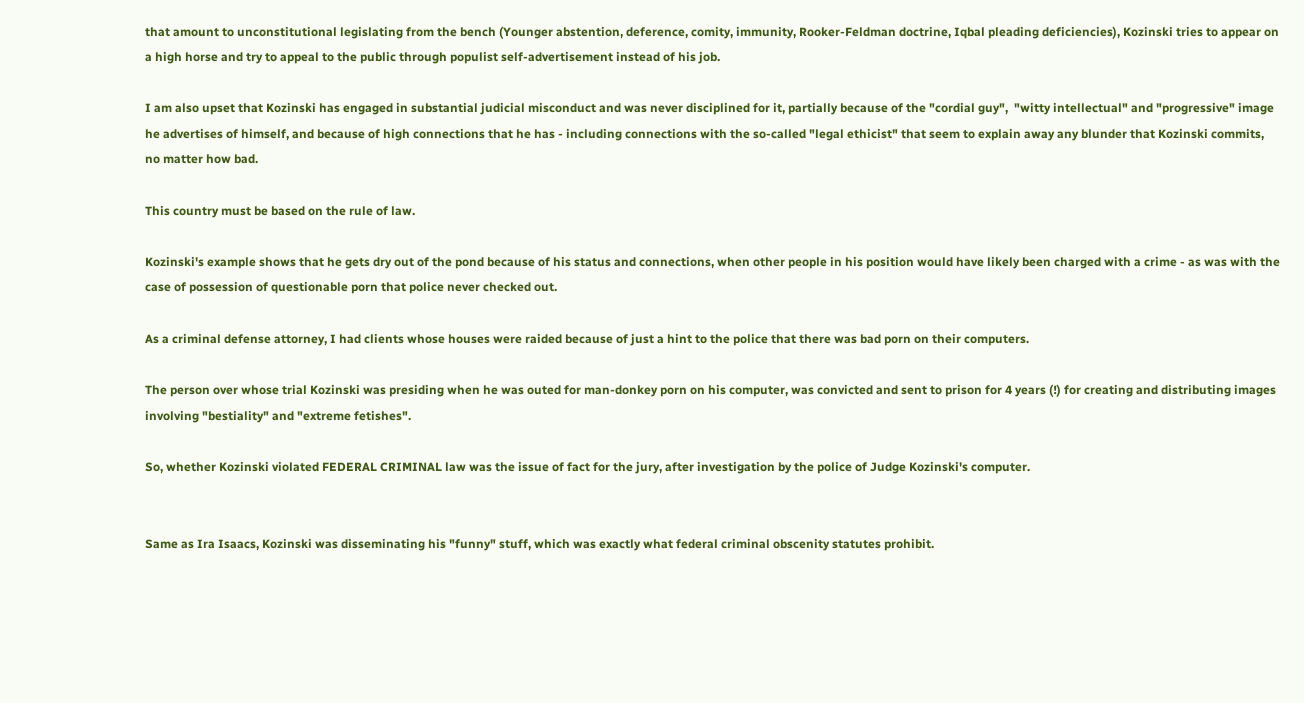that amount to unconstitutional legislating from the bench (Younger abstention, deference, comity, immunity, Rooker-Feldman doctrine, Iqbal pleading deficiencies), Kozinski tries to appear on a high horse and try to appeal to the public through populist self-advertisement instead of his job.

I am also upset that Kozinski has engaged in substantial judicial misconduct and was never disciplined for it, partially because of the "cordial guy",  "witty intellectual" and "progressive" image he advertises of himself, and because of high connections that he has - including connections with the so-called "legal ethicist" that seem to explain away any blunder that Kozinski commits, no matter how bad.

This country must be based on the rule of law.

Kozinski's example shows that he gets dry out of the pond because of his status and connections, when other people in his position would have likely been charged with a crime - as was with the case of possession of questionable porn that police never checked out.

As a criminal defense attorney, I had clients whose houses were raided because of just a hint to the police that there was bad porn on their computers.

The person over whose trial Kozinski was presiding when he was outed for man-donkey porn on his computer, was convicted and sent to prison for 4 years (!) for creating and distributing images involving "bestiality" and "extreme fetishes".

So, whether Kozinski violated FEDERAL CRIMINAL law was the issue of fact for the jury, after investigation by the police of Judge Kozinski's computer.


Same as Ira Isaacs, Kozinski was disseminating his "funny" stuff, which was exactly what federal criminal obscenity statutes prohibit.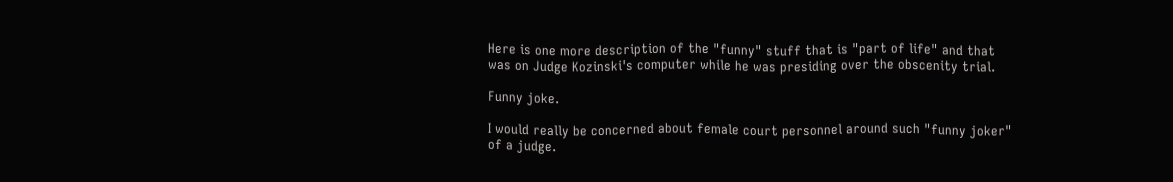Here is one more description of the "funny" stuff that is "part of life" and that was on Judge Kozinski's computer while he was presiding over the obscenity trial.

Funny joke.

I would really be concerned about female court personnel around such "funny joker" of a judge.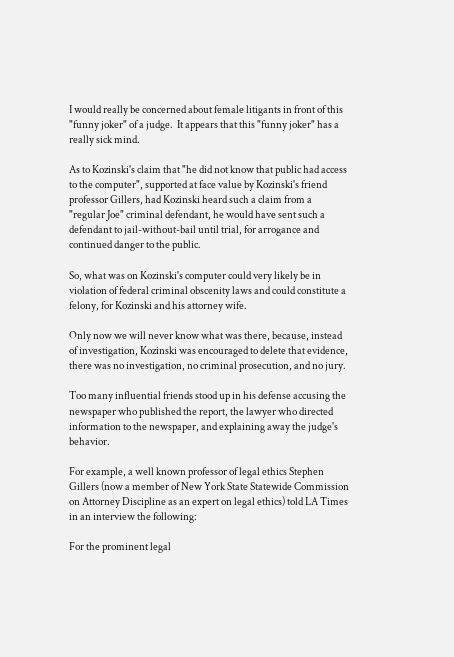I would really be concerned about female litigants in front of this "funny joker" of a judge.  It appears that this "funny joker" has a really sick mind.

As to Kozinski's claim that "he did not know that public had access to the computer", supported at face value by Kozinski's friend professor Gillers, had Kozinski heard such a claim from a "regular Joe" criminal defendant, he would have sent such a defendant to jail-without-bail until trial, for arrogance and continued danger to the public.

So, what was on Kozinski's computer could very likely be in violation of federal criminal obscenity laws and could constitute a felony, for Kozinski and his attorney wife.

Only now we will never know what was there, because, instead of investigation, Kozinski was encouraged to delete that evidence, there was no investigation, no criminal prosecution, and no jury.

Too many influential friends stood up in his defense accusing the newspaper who published the report, the lawyer who directed information to the newspaper, and explaining away the judge's behavior.

For example, a well known professor of legal ethics Stephen Gillers (now a member of New York State Statewide Commission on Attorney Discipline as an expert on legal ethics) told LA Times in an interview the following:

For the prominent legal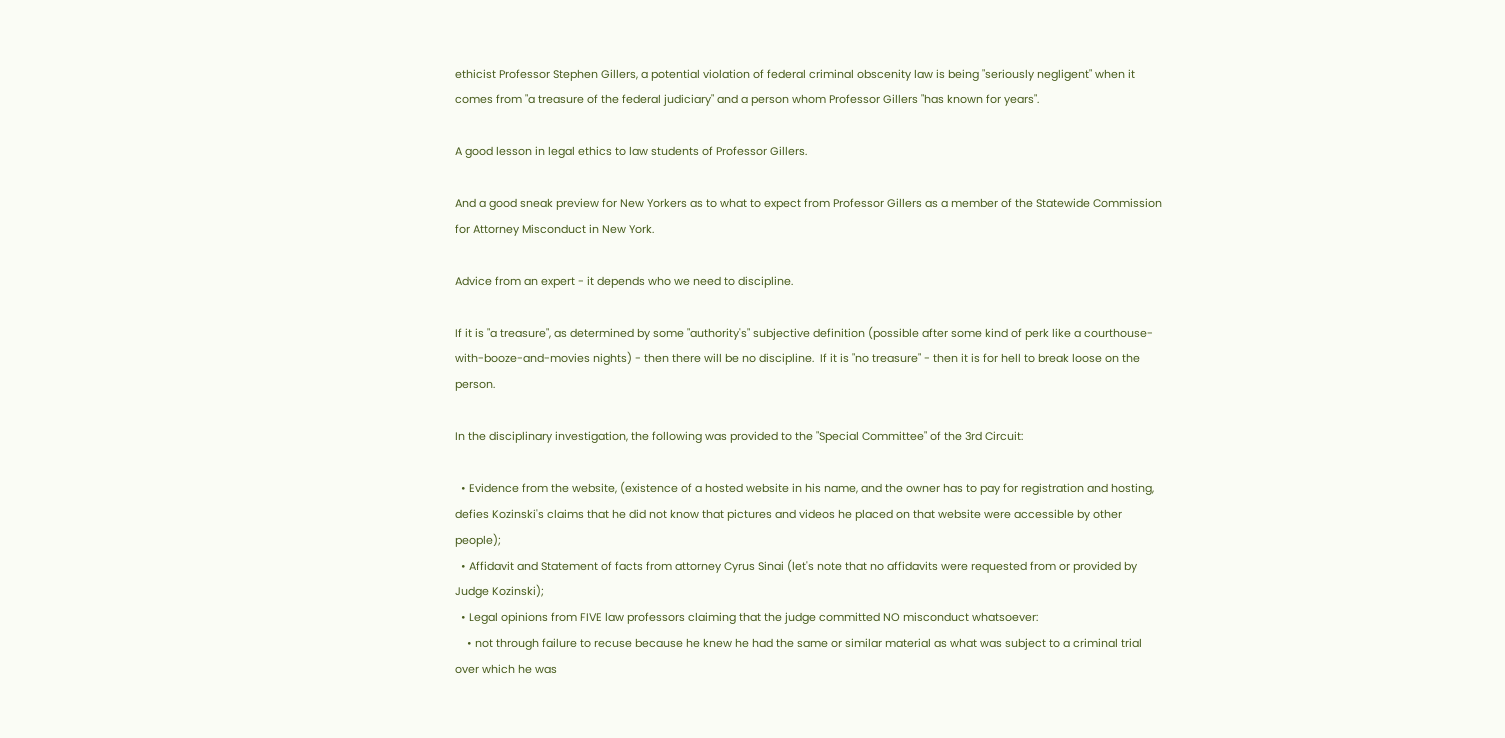ethicist Professor Stephen Gillers, a potential violation of federal criminal obscenity law is being "seriously negligent" when it comes from "a treasure of the federal judiciary" and a person whom Professor Gillers "has known for years".

A good lesson in legal ethics to law students of Professor Gillers.

And a good sneak preview for New Yorkers as to what to expect from Professor Gillers as a member of the Statewide Commission for Attorney Misconduct in New York.

Advice from an expert - it depends who we need to discipline.

If it is "a treasure", as determined by some "authority's" subjective definition (possible after some kind of perk like a courthouse-with-booze-and-movies nights) - then there will be no discipline.  If it is "no treasure" - then it is for hell to break loose on the person.

In the disciplinary investigation, the following was provided to the "Special Committee" of the 3rd Circuit:

  • Evidence from the website, (existence of a hosted website in his name, and the owner has to pay for registration and hosting, defies Kozinski's claims that he did not know that pictures and videos he placed on that website were accessible by other people);
  • Affidavit and Statement of facts from attorney Cyrus Sinai (let's note that no affidavits were requested from or provided by Judge Kozinski);
  • Legal opinions from FIVE law professors claiming that the judge committed NO misconduct whatsoever:
    • not through failure to recuse because he knew he had the same or similar material as what was subject to a criminal trial over which he was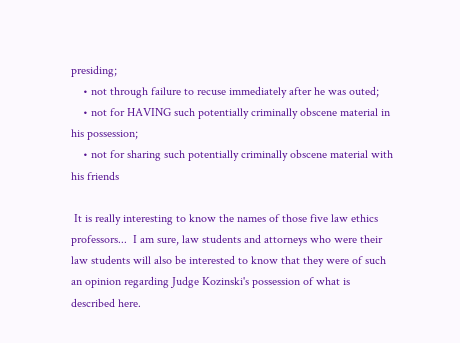presiding;
    • not through failure to recuse immediately after he was outed;
    • not for HAVING such potentially criminally obscene material in his possession;
    • not for sharing such potentially criminally obscene material with his friends

 It is really interesting to know the names of those five law ethics professors...  I am sure, law students and attorneys who were their law students will also be interested to know that they were of such an opinion regarding Judge Kozinski's possession of what is described here.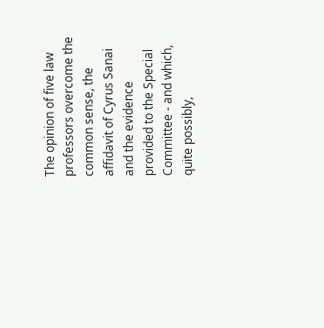The opinion of five law professors overcome the common sense, the affidavit of Cyrus Sanai and the evidence provided to the Special Committee - and which, quite possibly,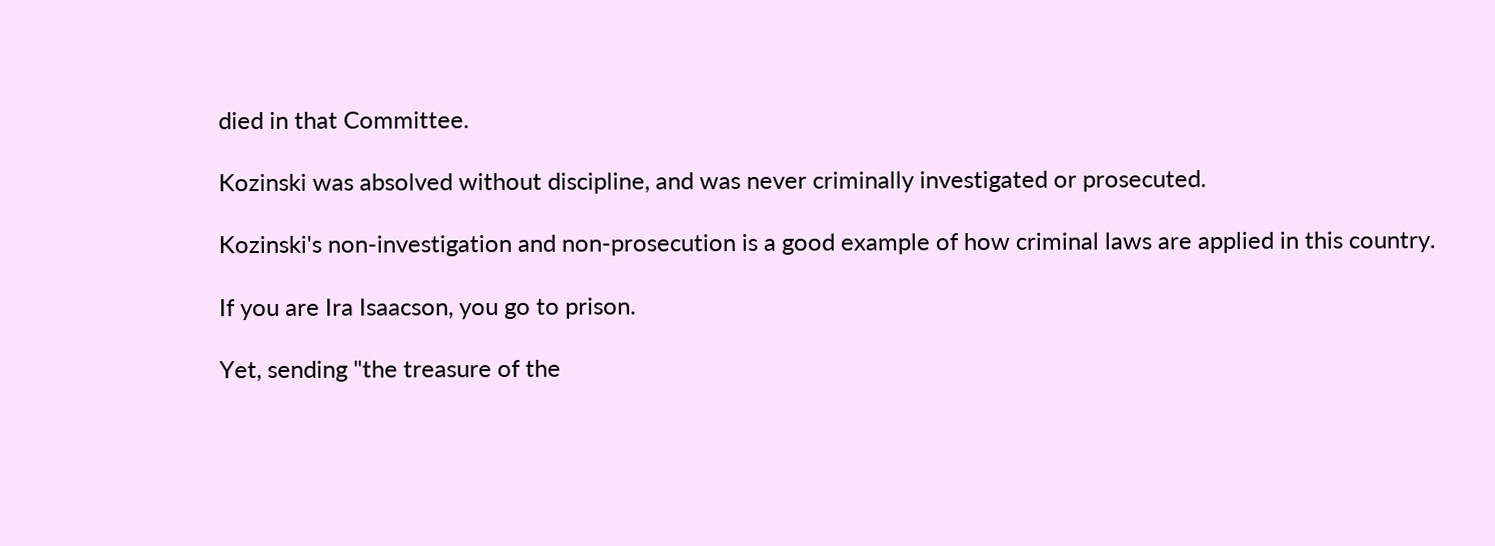died in that Committee.

Kozinski was absolved without discipline, and was never criminally investigated or prosecuted.

Kozinski's non-investigation and non-prosecution is a good example of how criminal laws are applied in this country.

If you are Ira Isaacson, you go to prison.

Yet, sending "the treasure of the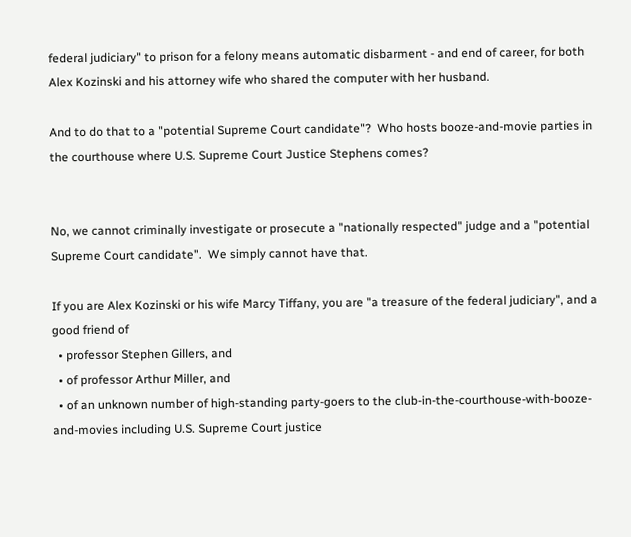federal judiciary" to prison for a felony means automatic disbarment - and end of career, for both Alex Kozinski and his attorney wife who shared the computer with her husband.

And to do that to a "potential Supreme Court candidate"?  Who hosts booze-and-movie parties in the courthouse where U.S. Supreme Court Justice Stephens comes?


No, we cannot criminally investigate or prosecute a "nationally respected" judge and a "potential Supreme Court candidate".  We simply cannot have that.

If you are Alex Kozinski or his wife Marcy Tiffany, you are "a treasure of the federal judiciary", and a good friend of
  • professor Stephen Gillers, and
  • of professor Arthur Miller, and
  • of an unknown number of high-standing party-goers to the club-in-the-courthouse-with-booze-and-movies including U.S. Supreme Court justice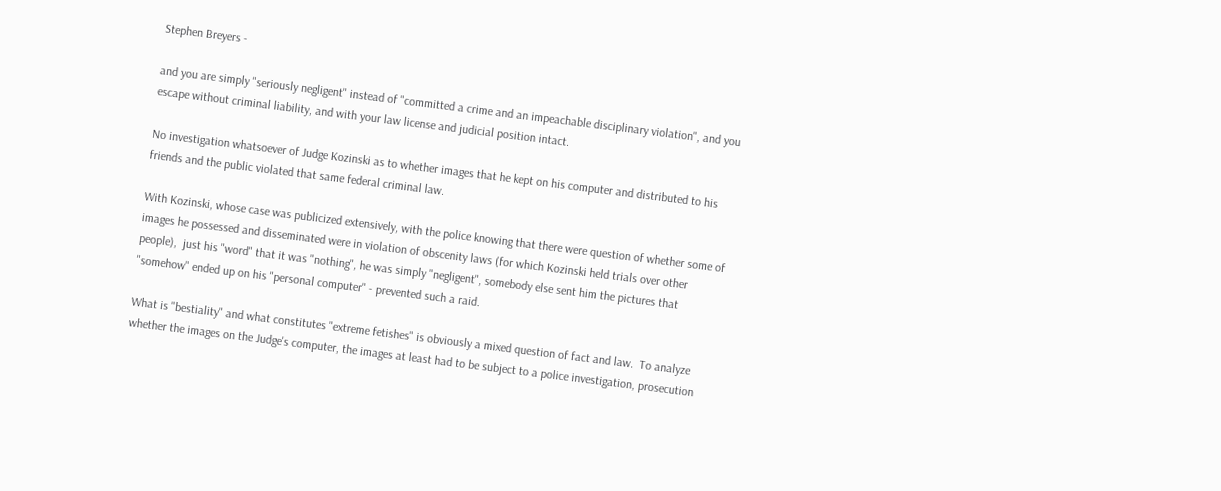Stephen Breyers -

and you are simply "seriously negligent" instead of "committed a crime and an impeachable disciplinary violation", and you escape without criminal liability, and with your law license and judicial position intact.

No investigation whatsoever of Judge Kozinski as to whether images that he kept on his computer and distributed to his friends and the public violated that same federal criminal law.

With Kozinski, whose case was publicized extensively, with the police knowing that there were question of whether some of images he possessed and disseminated were in violation of obscenity laws (for which Kozinski held trials over other people),  just his "word" that it was "nothing", he was simply "negligent", somebody else sent him the pictures that "somehow" ended up on his "personal computer" - prevented such a raid.

What is "bestiality" and what constitutes "extreme fetishes" is obviously a mixed question of fact and law.  To analyze whether the images on the Judge's computer, the images at least had to be subject to a police investigation, prosecution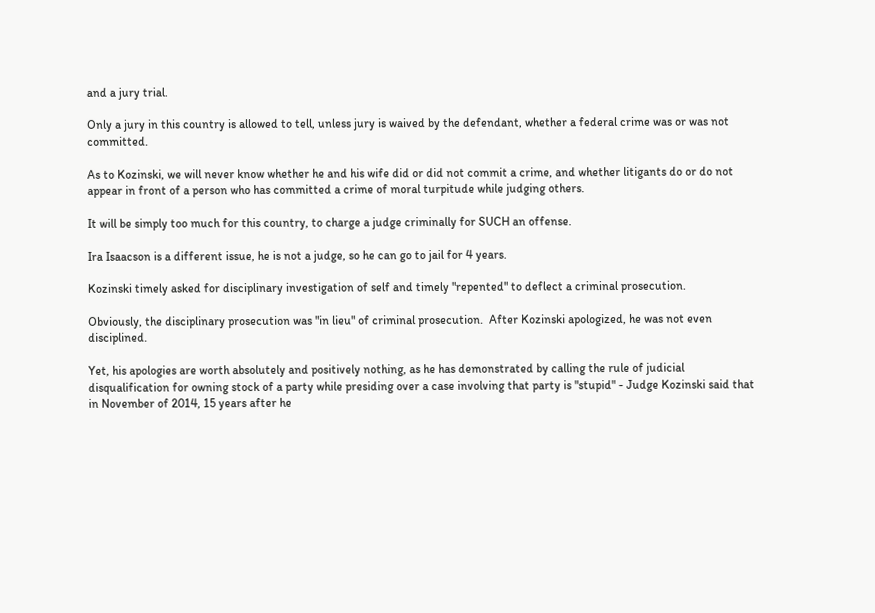and a jury trial.

Only a jury in this country is allowed to tell, unless jury is waived by the defendant, whether a federal crime was or was not committed.

As to Kozinski, we will never know whether he and his wife did or did not commit a crime, and whether litigants do or do not appear in front of a person who has committed a crime of moral turpitude while judging others.

It will be simply too much for this country, to charge a judge criminally for SUCH an offense.

Ira Isaacson is a different issue, he is not a judge, so he can go to jail for 4 years.

Kozinski timely asked for disciplinary investigation of self and timely "repented" to deflect a criminal prosecution.

Obviously, the disciplinary prosecution was "in lieu" of criminal prosecution.  After Kozinski apologized, he was not even disciplined.

Yet, his apologies are worth absolutely and positively nothing, as he has demonstrated by calling the rule of judicial disqualification for owning stock of a party while presiding over a case involving that party is "stupid" - Judge Kozinski said that in November of 2014, 15 years after he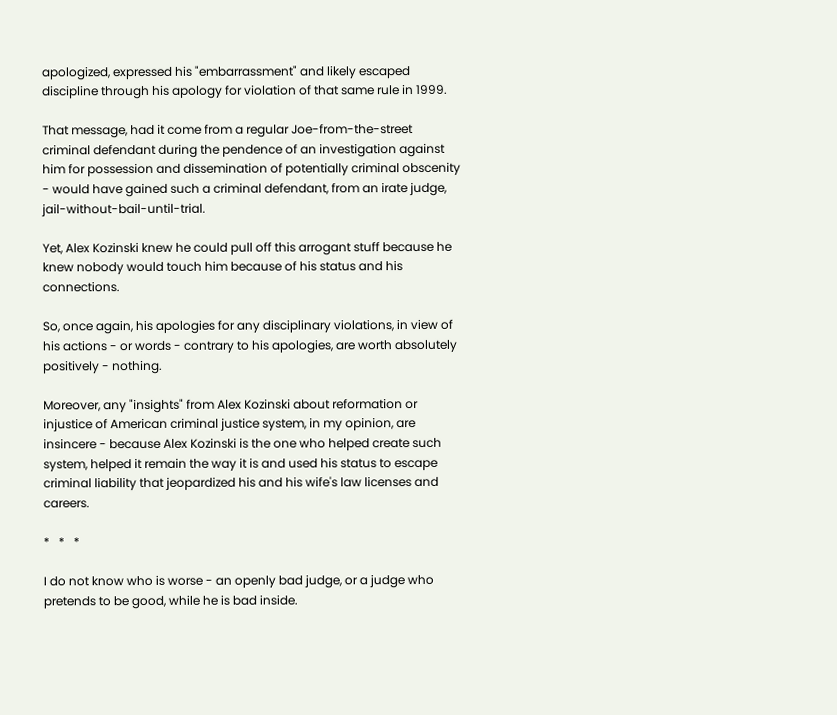apologized, expressed his "embarrassment" and likely escaped discipline through his apology for violation of that same rule in 1999.

That message, had it come from a regular Joe-from-the-street criminal defendant during the pendence of an investigation against him for possession and dissemination of potentially criminal obscenity - would have gained such a criminal defendant, from an irate judge, jail-without-bail-until-trial.

Yet, Alex Kozinski knew he could pull off this arrogant stuff because he knew nobody would touch him because of his status and his connections.

So, once again, his apologies for any disciplinary violations, in view of his actions - or words - contrary to his apologies, are worth absolutely positively - nothing.

Moreover, any "insights" from Alex Kozinski about reformation or injustice of American criminal justice system, in my opinion, are insincere - because Alex Kozinski is the one who helped create such system, helped it remain the way it is and used his status to escape criminal liability that jeopardized his and his wife's law licenses and careers.

*   *   *

I do not know who is worse - an openly bad judge, or a judge who pretends to be good, while he is bad inside.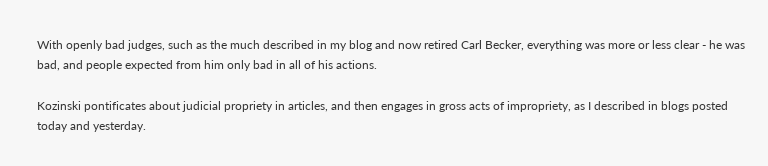With openly bad judges, such as the much described in my blog and now retired Carl Becker, everything was more or less clear - he was bad, and people expected from him only bad in all of his actions.

Kozinski pontificates about judicial propriety in articles, and then engages in gross acts of impropriety, as I described in blogs posted today and yesterday.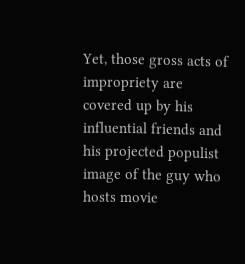Yet, those gross acts of impropriety are covered up by his influential friends and his projected populist image of the guy who hosts movie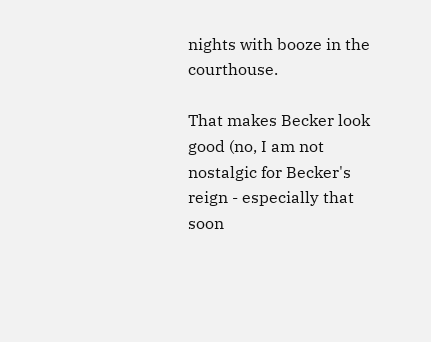nights with booze in the courthouse.

That makes Becker look good (no, I am not nostalgic for Becker's reign - especially that soon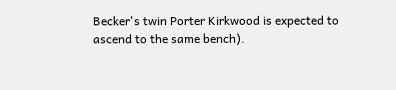Becker's twin Porter Kirkwood is expected to ascend to the same bench).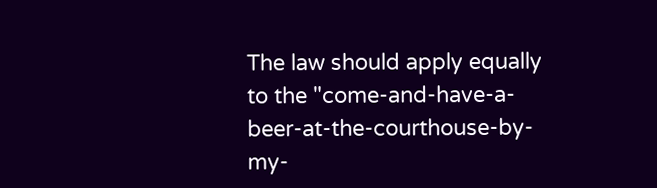The law should apply equally to the "come-and-have-a-beer-at-the-courthouse-by-my-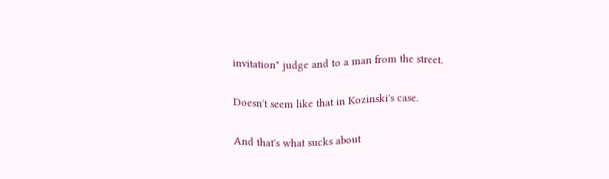invitation" judge and to a man from the street.

Doesn't seem like that in Kozinski's case.

And that's what sucks about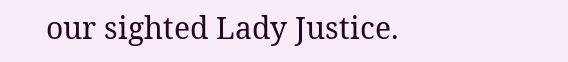our sighted Lady Justice.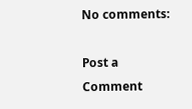No comments:

Post a Comment